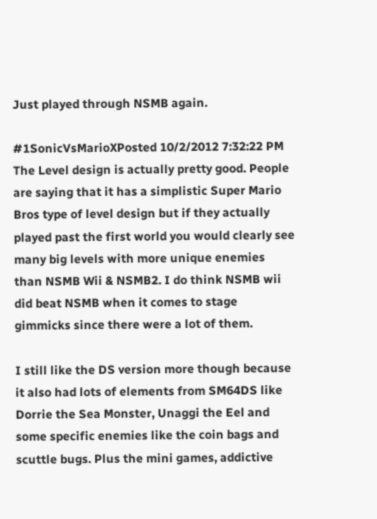Just played through NSMB again.

#1SonicVsMarioXPosted 10/2/2012 7:32:22 PM
The Level design is actually pretty good. People are saying that it has a simplistic Super Mario Bros type of level design but if they actually played past the first world you would clearly see many big levels with more unique enemies than NSMB Wii & NSMB2. I do think NSMB wii did beat NSMB when it comes to stage gimmicks since there were a lot of them.

I still like the DS version more though because it also had lots of elements from SM64DS like Dorrie the Sea Monster, Unaggi the Eel and some specific enemies like the coin bags and scuttle bugs. Plus the mini games, addictive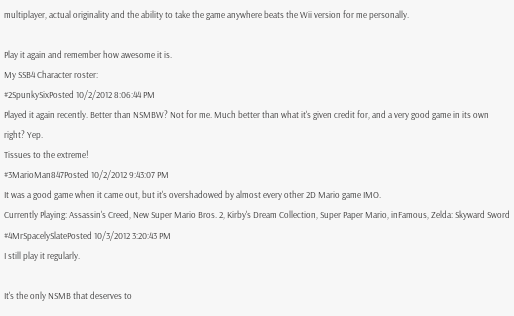multiplayer, actual originality and the ability to take the game anywhere beats the Wii version for me personally.

Play it again and remember how awesome it is.
My SSB4 Character roster:
#2SpunkySixPosted 10/2/2012 8:06:44 PM
Played it again recently. Better than NSMBW? Not for me. Much better than what it's given credit for, and a very good game in its own right? Yep.
Tissues to the extreme!
#3MarioMan847Posted 10/2/2012 9:43:07 PM
It was a good game when it came out, but it's overshadowed by almost every other 2D Mario game IMO.
Currently Playing: Assassin's Creed, New Super Mario Bros. 2, Kirby's Dream Collection, Super Paper Mario, inFamous, Zelda: Skyward Sword
#4MrSpacelySlatePosted 10/3/2012 3:20:43 PM
I still play it regularly.

It's the only NSMB that deserves to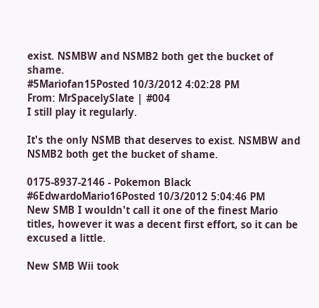exist. NSMBW and NSMB2 both get the bucket of shame.
#5Mariofan15Posted 10/3/2012 4:02:28 PM
From: MrSpacelySlate | #004
I still play it regularly.

It's the only NSMB that deserves to exist. NSMBW and NSMB2 both get the bucket of shame.

0175-8937-2146 - Pokemon Black
#6EdwardoMario16Posted 10/3/2012 5:04:46 PM
New SMB I wouldn't call it one of the finest Mario titles, however it was a decent first effort, so it can be excused a little.

New SMB Wii took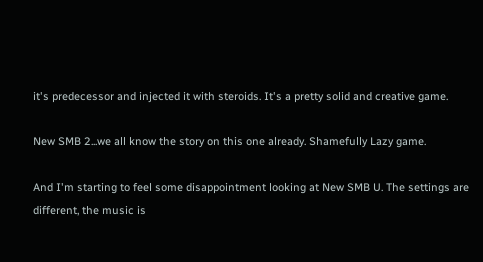it's predecessor and injected it with steroids. It's a pretty solid and creative game.

New SMB 2...we all know the story on this one already. Shamefully Lazy game.

And I'm starting to feel some disappointment looking at New SMB U. The settings are different, the music is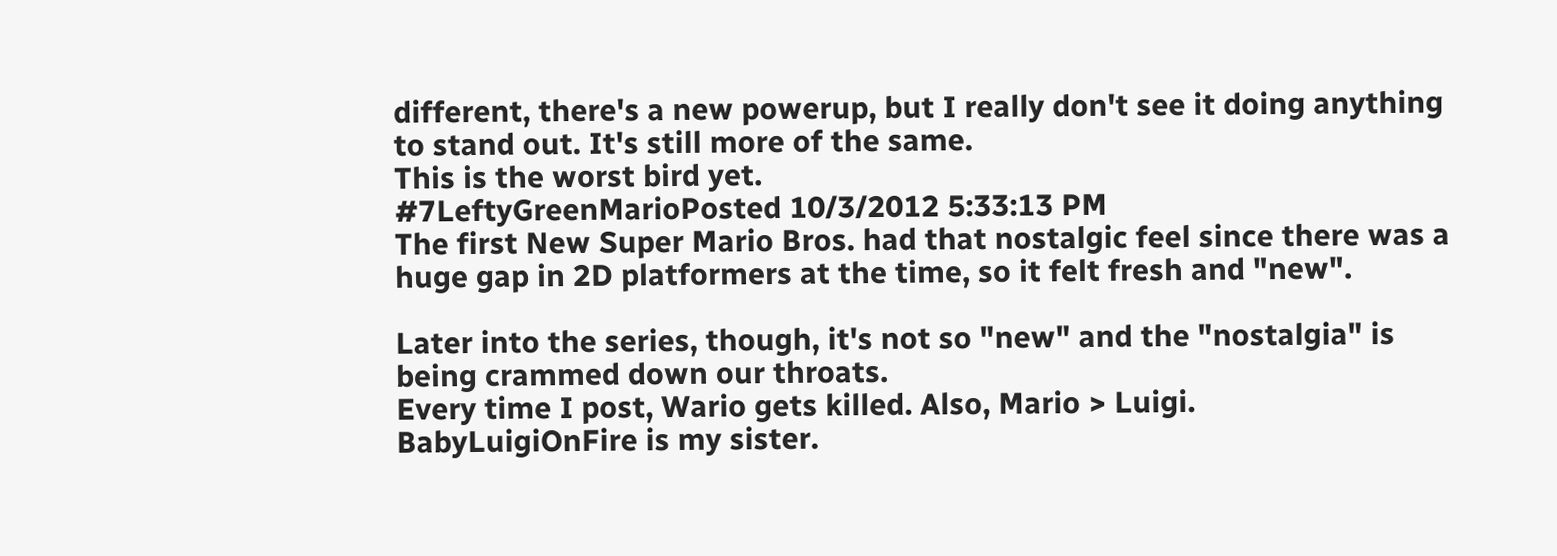different, there's a new powerup, but I really don't see it doing anything to stand out. It's still more of the same.
This is the worst bird yet.
#7LeftyGreenMarioPosted 10/3/2012 5:33:13 PM
The first New Super Mario Bros. had that nostalgic feel since there was a huge gap in 2D platformers at the time, so it felt fresh and "new".

Later into the series, though, it's not so "new" and the "nostalgia" is being crammed down our throats.
Every time I post, Wario gets killed. Also, Mario > Luigi.
BabyLuigiOnFire is my sister.